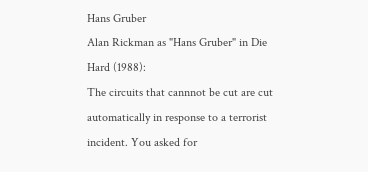Hans Gruber
Alan Rickman as "Hans Gruber" in Die Hard (1988):
The circuits that cannnot be cut are cut automatically in response to a terrorist incident. You asked for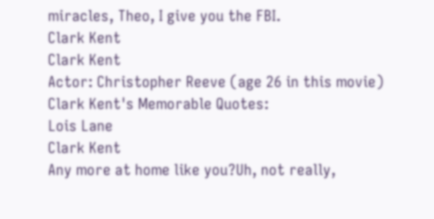miracles, Theo, I give you the FBI.
Clark Kent
Clark Kent
Actor: Christopher Reeve (age 26 in this movie)
Clark Kent's Memorable Quotes:
Lois Lane
Clark Kent
Any more at home like you?Uh, not really,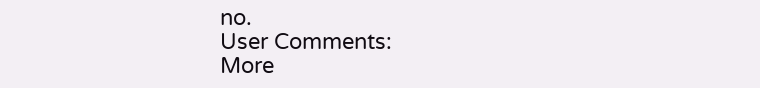no.
User Comments:
More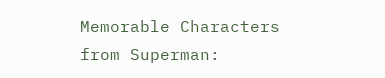Memorable Characters from Superman: